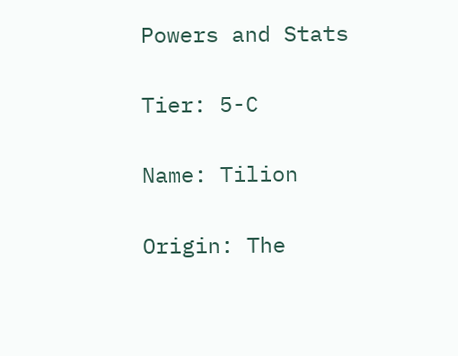Powers and Stats

Tier: 5-C

Name: Tilion

Origin: The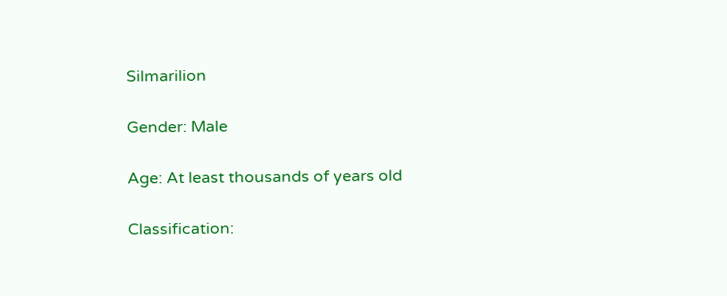Silmarilion

Gender: Male

Age: At least thousands of years old

Classification: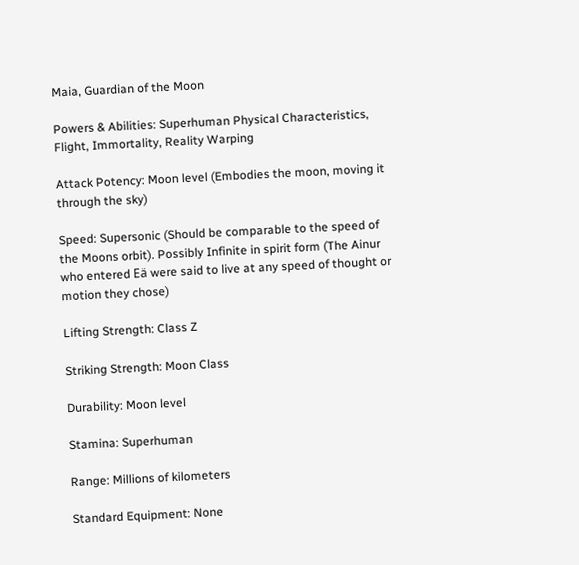Maia, Guardian of the Moon

Powers & Abilities: Superhuman Physical Characteristics, Flight, Immortality, Reality Warping

Attack Potency: Moon level (Embodies the moon, moving it through the sky)

Speed: Supersonic (Should be comparable to the speed of the Moons orbit). Possibly Infinite in spirit form (The Ainur who entered Eä were said to live at any speed of thought or motion they chose)

Lifting Strength: Class Z

Striking Strength: Moon Class

Durability: Moon level

Stamina: Superhuman

Range: Millions of kilometers

Standard Equipment: None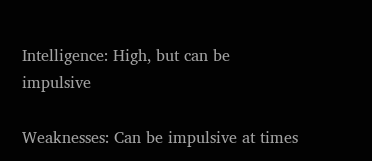Intelligence: High, but can be impulsive

Weaknesses: Can be impulsive at times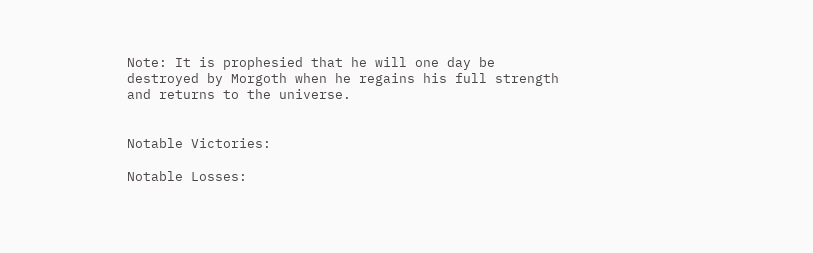Note: It is prophesied that he will one day be destroyed by Morgoth when he regains his full strength and returns to the universe.


Notable Victories:

Notable Losses: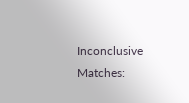Inconclusive Matches: